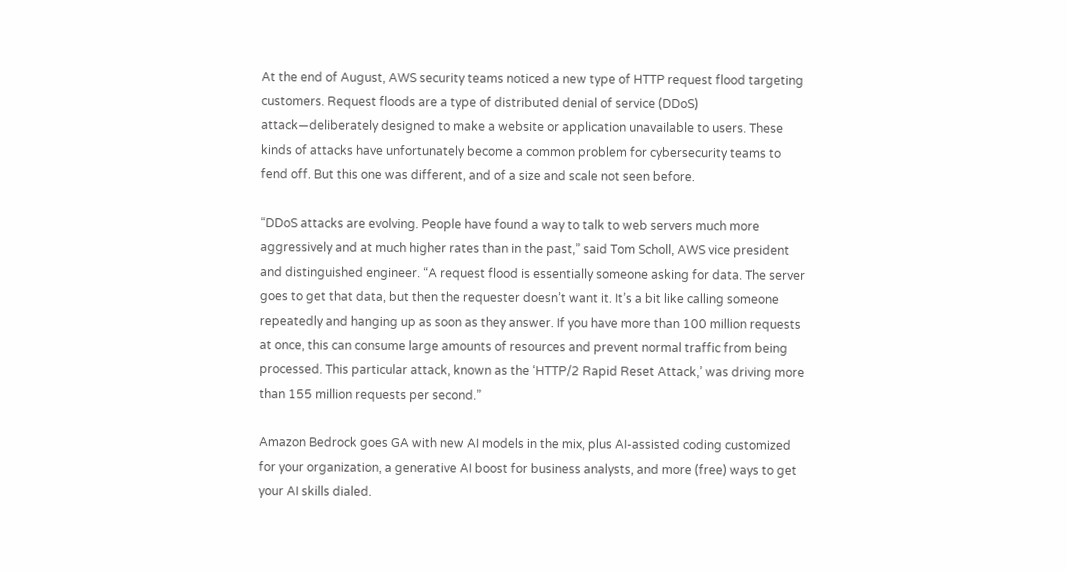At the end of August, AWS security teams noticed a new type of HTTP request flood targeting customers. Request floods are a type of distributed denial of service (DDoS) attack—deliberately designed to make a website or application unavailable to users. These kinds of attacks have unfortunately become a common problem for cybersecurity teams to fend off. But this one was different, and of a size and scale not seen before.

“DDoS attacks are evolving. People have found a way to talk to web servers much more aggressively and at much higher rates than in the past,” said Tom Scholl, AWS vice president and distinguished engineer. “A request flood is essentially someone asking for data. The server goes to get that data, but then the requester doesn’t want it. It’s a bit like calling someone repeatedly and hanging up as soon as they answer. If you have more than 100 million requests at once, this can consume large amounts of resources and prevent normal traffic from being processed. This particular attack, known as the ‘HTTP/2 Rapid Reset Attack,’ was driving more than 155 million requests per second.”

Amazon Bedrock goes GA with new AI models in the mix, plus AI-assisted coding customized for your organization, a generative AI boost for business analysts, and more (free) ways to get your AI skills dialed.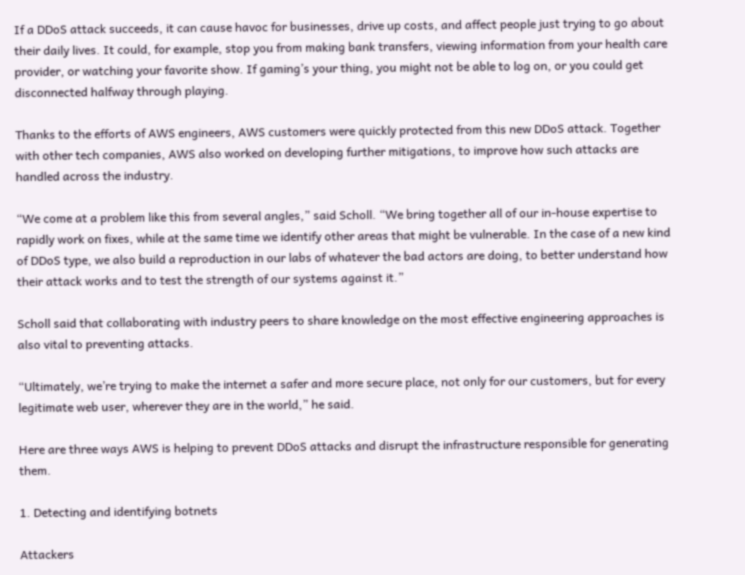If a DDoS attack succeeds, it can cause havoc for businesses, drive up costs, and affect people just trying to go about their daily lives. It could, for example, stop you from making bank transfers, viewing information from your health care provider, or watching your favorite show. If gaming’s your thing, you might not be able to log on, or you could get disconnected halfway through playing.

Thanks to the efforts of AWS engineers, AWS customers were quickly protected from this new DDoS attack. Together with other tech companies, AWS also worked on developing further mitigations, to improve how such attacks are handled across the industry.

“We come at a problem like this from several angles,” said Scholl. “We bring together all of our in-house expertise to rapidly work on fixes, while at the same time we identify other areas that might be vulnerable. In the case of a new kind of DDoS type, we also build a reproduction in our labs of whatever the bad actors are doing, to better understand how their attack works and to test the strength of our systems against it.”

Scholl said that collaborating with industry peers to share knowledge on the most effective engineering approaches is also vital to preventing attacks.

“Ultimately, we’re trying to make the internet a safer and more secure place, not only for our customers, but for every legitimate web user, wherever they are in the world,” he said.

Here are three ways AWS is helping to prevent DDoS attacks and disrupt the infrastructure responsible for generating them.

1. Detecting and identifying botnets

Attackers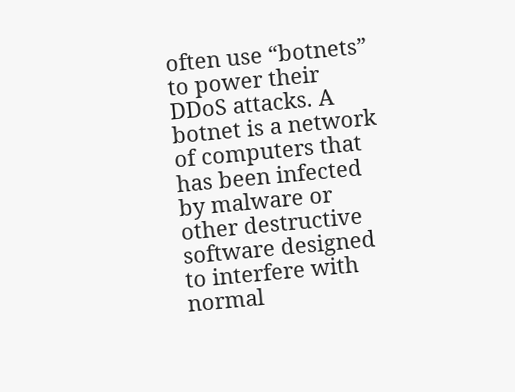often use “botnets” to power their DDoS attacks. A botnet is a network of computers that has been infected by malware or other destructive software designed to interfere with normal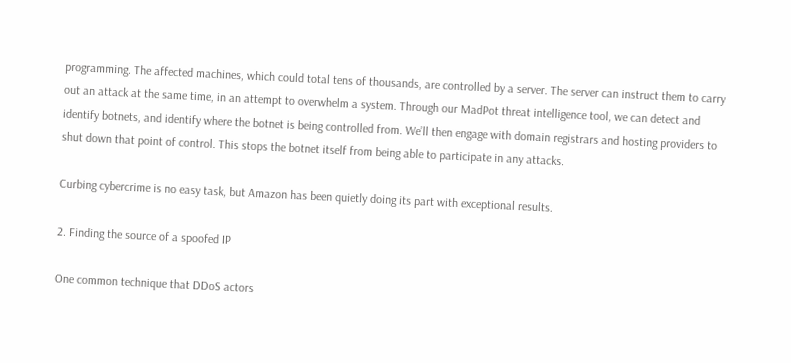programming. The affected machines, which could total tens of thousands, are controlled by a server. The server can instruct them to carry out an attack at the same time, in an attempt to overwhelm a system. Through our MadPot threat intelligence tool, we can detect and identify botnets, and identify where the botnet is being controlled from. We’ll then engage with domain registrars and hosting providers to shut down that point of control. This stops the botnet itself from being able to participate in any attacks.

Curbing cybercrime is no easy task, but Amazon has been quietly doing its part with exceptional results.

2. Finding the source of a spoofed IP

One common technique that DDoS actors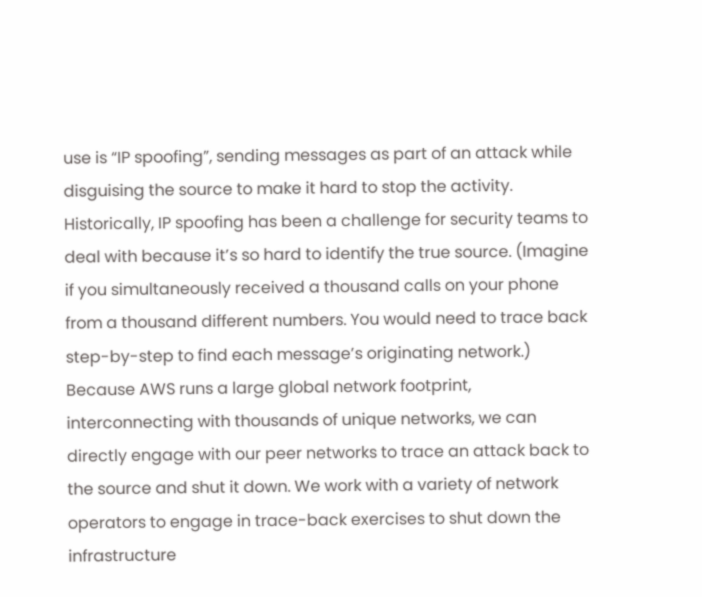use is “IP spoofing”, sending messages as part of an attack while disguising the source to make it hard to stop the activity. Historically, IP spoofing has been a challenge for security teams to deal with because it’s so hard to identify the true source. (Imagine if you simultaneously received a thousand calls on your phone from a thousand different numbers. You would need to trace back step-by-step to find each message’s originating network.) Because AWS runs a large global network footprint, interconnecting with thousands of unique networks, we can directly engage with our peer networks to trace an attack back to the source and shut it down. We work with a variety of network operators to engage in trace-back exercises to shut down the infrastructure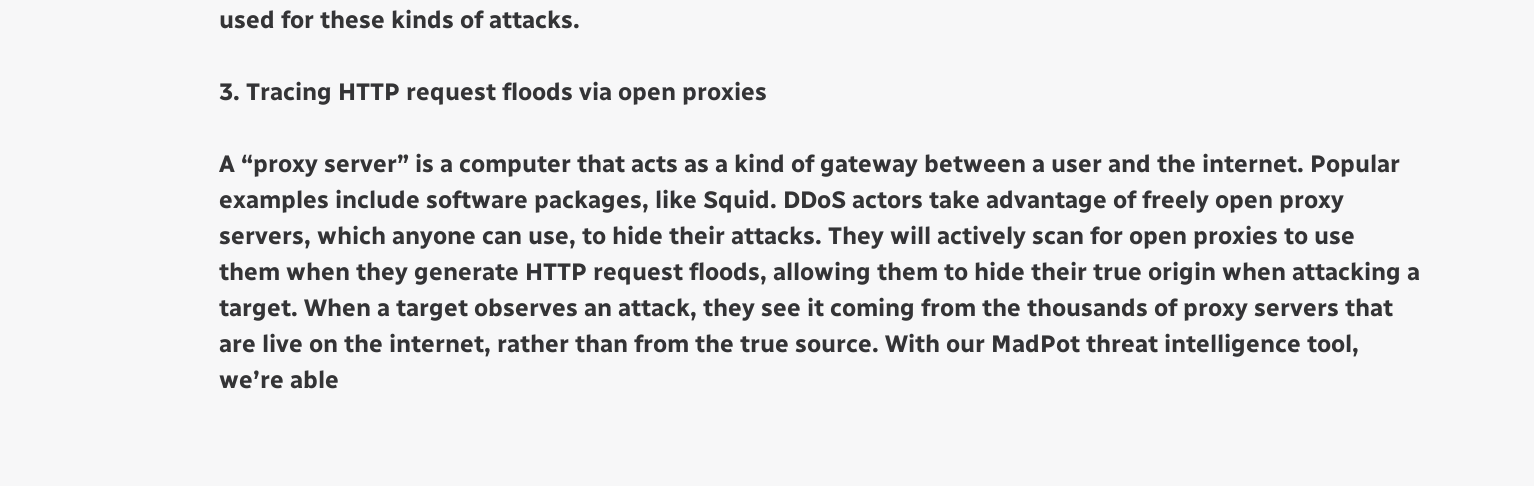used for these kinds of attacks.

3. Tracing HTTP request floods via open proxies

A “proxy server” is a computer that acts as a kind of gateway between a user and the internet. Popular examples include software packages, like Squid. DDoS actors take advantage of freely open proxy servers, which anyone can use, to hide their attacks. They will actively scan for open proxies to use them when they generate HTTP request floods, allowing them to hide their true origin when attacking a target. When a target observes an attack, they see it coming from the thousands of proxy servers that are live on the internet, rather than from the true source. With our MadPot threat intelligence tool, we’re able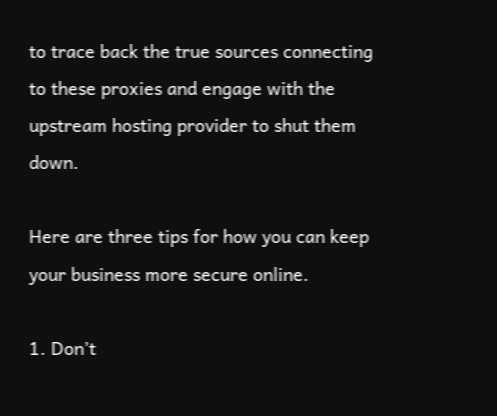to trace back the true sources connecting to these proxies and engage with the upstream hosting provider to shut them down.

Here are three tips for how you can keep your business more secure online.

1. Don’t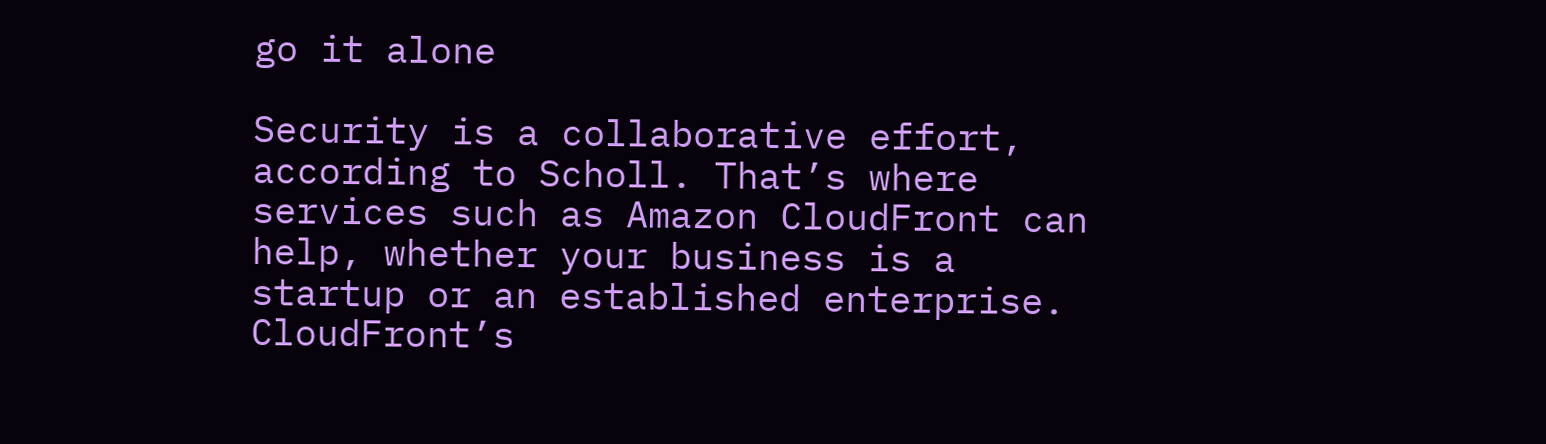go it alone

Security is a collaborative effort, according to Scholl. That’s where services such as Amazon CloudFront can help, whether your business is a startup or an established enterprise. CloudFront’s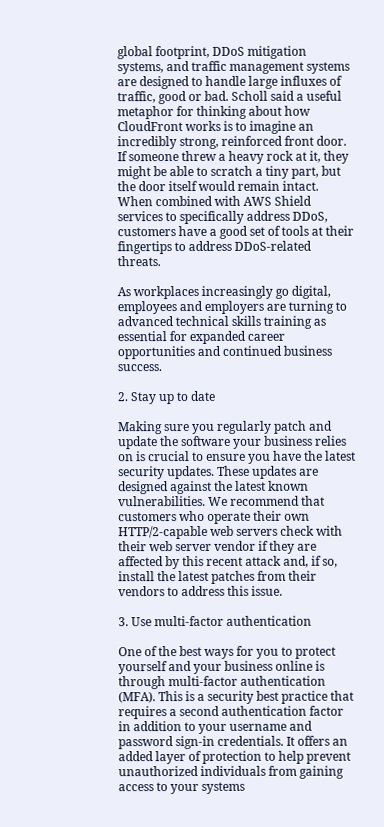global footprint, DDoS mitigation systems, and traffic management systems are designed to handle large influxes of traffic, good or bad. Scholl said a useful metaphor for thinking about how CloudFront works is to imagine an incredibly strong, reinforced front door. If someone threw a heavy rock at it, they might be able to scratch a tiny part, but the door itself would remain intact. When combined with AWS Shield services to specifically address DDoS, customers have a good set of tools at their fingertips to address DDoS-related threats.

As workplaces increasingly go digital, employees and employers are turning to advanced technical skills training as essential for expanded career opportunities and continued business success.

2. Stay up to date

Making sure you regularly patch and update the software your business relies on is crucial to ensure you have the latest security updates. These updates are designed against the latest known vulnerabilities. We recommend that customers who operate their own HTTP/2-capable web servers check with their web server vendor if they are affected by this recent attack and, if so, install the latest patches from their vendors to address this issue.

3. Use multi-factor authentication

One of the best ways for you to protect yourself and your business online is through multi-factor authentication (MFA). This is a security best practice that requires a second authentication factor in addition to your username and password sign-in credentials. It offers an added layer of protection to help prevent unauthorized individuals from gaining access to your systems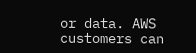or data. AWS customers can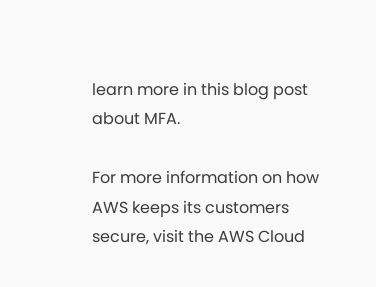learn more in this blog post about MFA.

For more information on how AWS keeps its customers secure, visit the AWS Cloud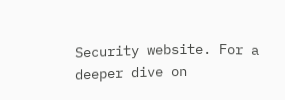Security website. For a deeper dive on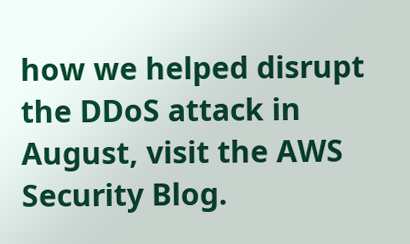how we helped disrupt the DDoS attack in August, visit the AWS Security Blog.